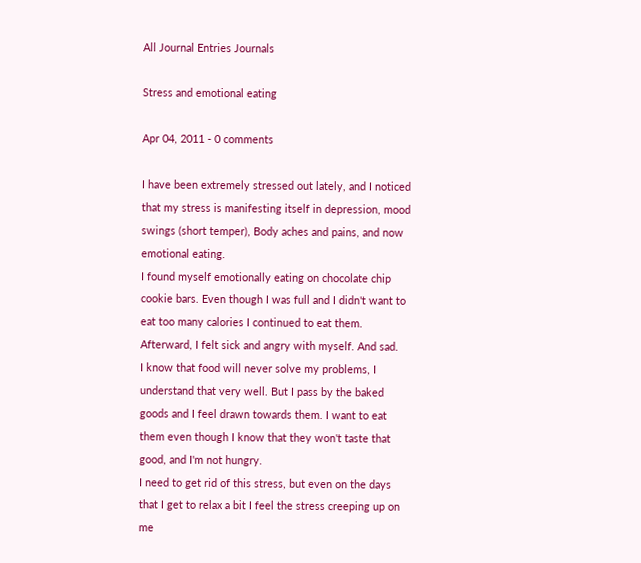All Journal Entries Journals

Stress and emotional eating

Apr 04, 2011 - 0 comments

I have been extremely stressed out lately, and I noticed that my stress is manifesting itself in depression, mood swings (short temper), Body aches and pains, and now emotional eating.
I found myself emotionally eating on chocolate chip cookie bars. Even though I was full and I didn't want to eat too many calories I continued to eat them. Afterward, I felt sick and angry with myself. And sad.
I know that food will never solve my problems, I understand that very well. But I pass by the baked goods and I feel drawn towards them. I want to eat them even though I know that they won't taste that good, and I'm not hungry.
I need to get rid of this stress, but even on the days that I get to relax a bit I feel the stress creeping up on me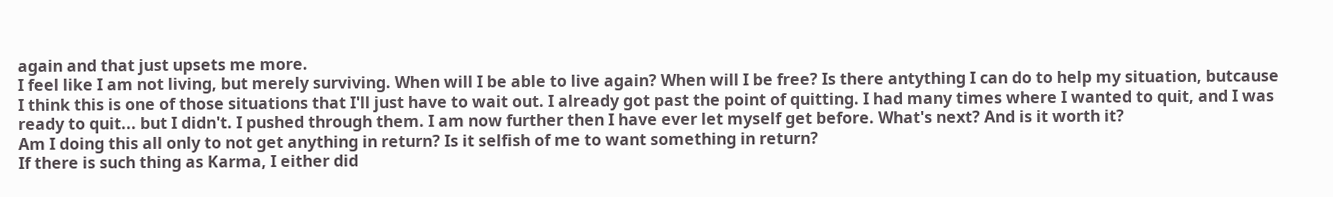again and that just upsets me more.
I feel like I am not living, but merely surviving. When will I be able to live again? When will I be free? Is there antything I can do to help my situation, butcause I think this is one of those situations that I'll just have to wait out. I already got past the point of quitting. I had many times where I wanted to quit, and I was ready to quit... but I didn't. I pushed through them. I am now further then I have ever let myself get before. What's next? And is it worth it?
Am I doing this all only to not get anything in return? Is it selfish of me to want something in return?
If there is such thing as Karma, I either did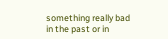something really bad in the past or in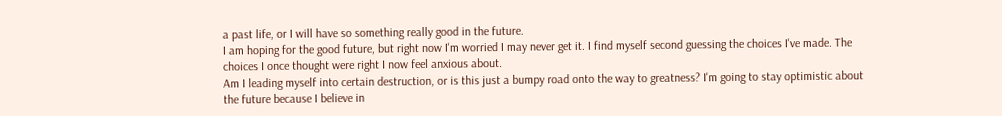a past life, or I will have so something really good in the future.
I am hoping for the good future, but right now I'm worried I may never get it. I find myself second guessing the choices I've made. The choices I once thought were right I now feel anxious about.
Am I leading myself into certain destruction, or is this just a bumpy road onto the way to greatness? I'm going to stay optimistic about the future because I believe in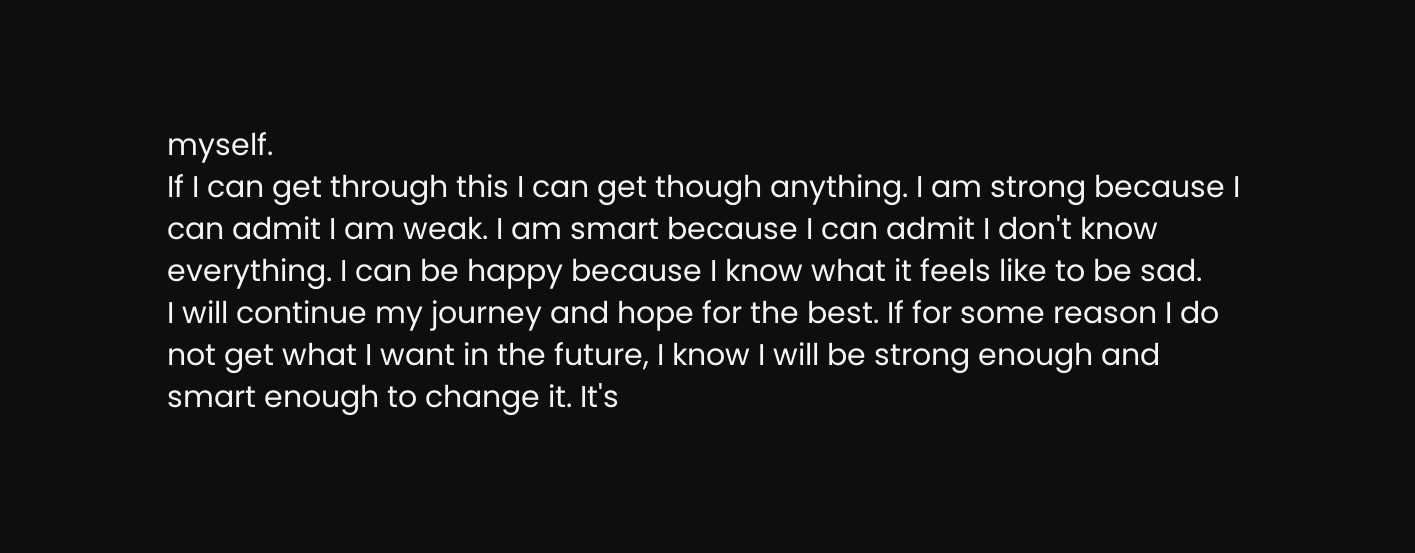myself.
If I can get through this I can get though anything. I am strong because I can admit I am weak. I am smart because I can admit I don't know everything. I can be happy because I know what it feels like to be sad.
I will continue my journey and hope for the best. If for some reason I do not get what I want in the future, I know I will be strong enough and smart enough to change it. It's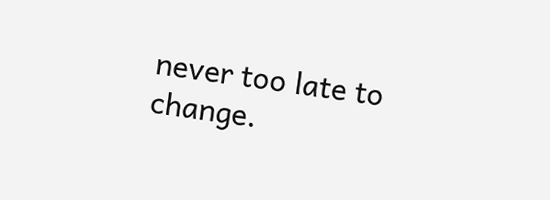never too late to change.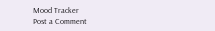Mood Tracker
Post a Comment